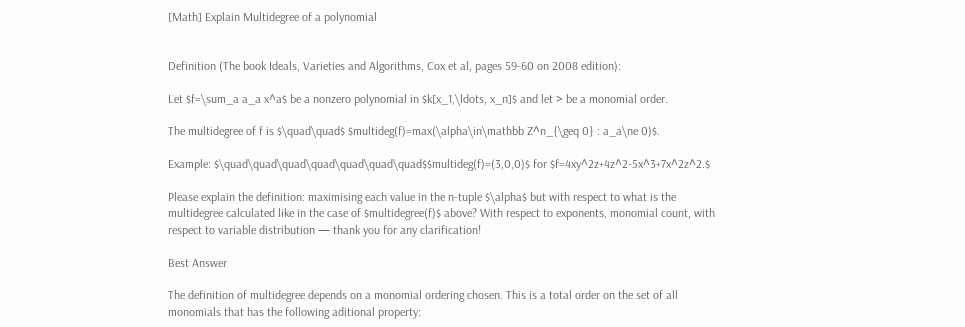[Math] Explain Multidegree of a polynomial


Definition (The book Ideals, Varieties and Algorithms, Cox et al, pages 59-60 on 2008 edition):

Let $f=\sum_a a_a x^a$ be a nonzero polynomial in $k[x_1,\ldots, x_n]$ and let > be a monomial order.

The multidegree of f is $\quad\quad$ $multideg(f)=max(\alpha\in\mathbb Z^n_{\geq 0} : a_a\ne 0)$.

Example: $\quad\quad\quad\quad\quad\quad\quad$$multideg(f)=(3,0,0)$ for $f=4xy^2z+4z^2-5x^3+7x^2z^2.$

Please explain the definition: maximising each value in the n-tuple $\alpha$ but with respect to what is the multidegree calculated like in the case of $multidegree(f)$ above? With respect to exponents, monomial count, with respect to variable distribution — thank you for any clarification!

Best Answer

The definition of multidegree depends on a monomial ordering chosen. This is a total order on the set of all monomials that has the following aditional property: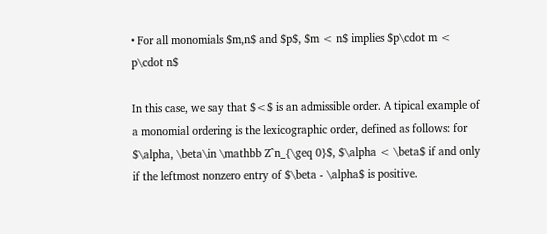• For all monomials $m,n$ and $p$, $m < n$ implies $p\cdot m < p\cdot n$

In this case, we say that $<$ is an admissible order. A tipical example of a monomial ordering is the lexicographic order, defined as follows: for $\alpha, \beta\in \mathbb Z^n_{\geq 0}$, $\alpha < \beta$ if and only if the leftmost nonzero entry of $\beta - \alpha$ is positive.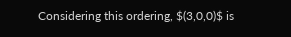Considering this ordering, $(3,0,0)$ is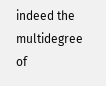indeed the multidegree of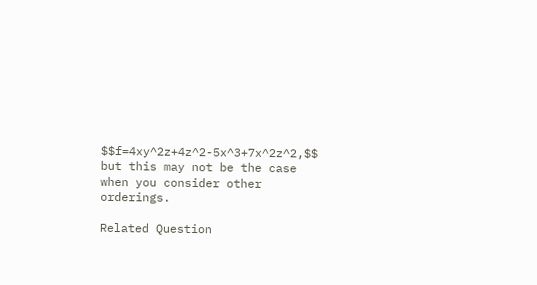$$f=4xy^2z+4z^2-5x^3+7x^2z^2,$$ but this may not be the case when you consider other orderings.

Related Question